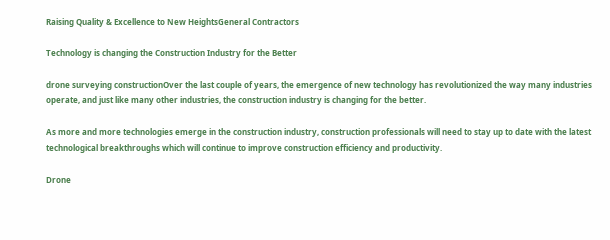Raising Quality & Excellence to New HeightsGeneral Contractors

Technology is changing the Construction Industry for the Better

drone surveying constructionOver the last couple of years, the emergence of new technology has revolutionized the way many industries operate, and just like many other industries, the construction industry is changing for the better.

As more and more technologies emerge in the construction industry, construction professionals will need to stay up to date with the latest technological breakthroughs which will continue to improve construction efficiency and productivity.

Drone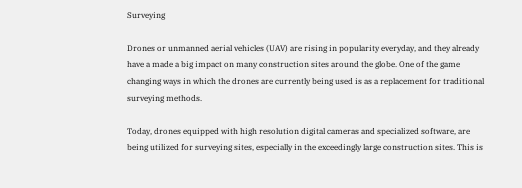Surveying

Drones or unmanned aerial vehicles (UAV) are rising in popularity everyday, and they already have a made a big impact on many construction sites around the globe. One of the game changing ways in which the drones are currently being used is as a replacement for traditional surveying methods.

Today, drones equipped with high resolution digital cameras and specialized software, are being utilized for surveying sites, especially in the exceedingly large construction sites. This is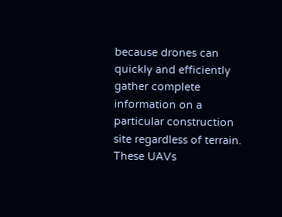because drones can quickly and efficiently gather complete information on a particular construction site regardless of terrain. These UAVs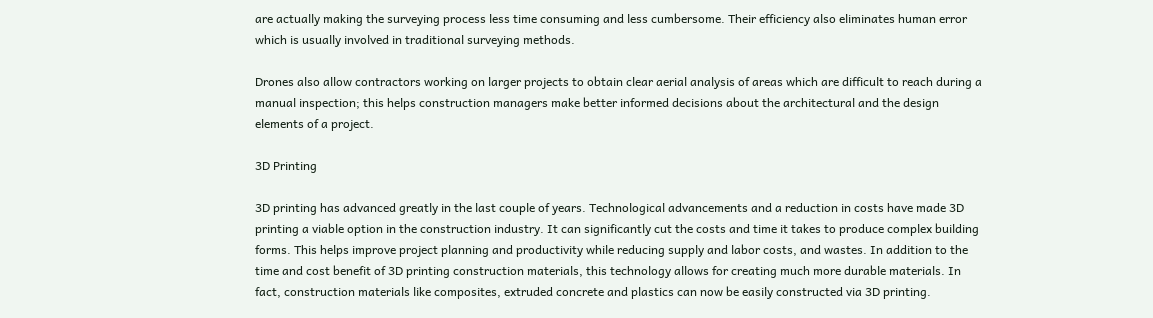are actually making the surveying process less time consuming and less cumbersome. Their efficiency also eliminates human error which is usually involved in traditional surveying methods.

Drones also allow contractors working on larger projects to obtain clear aerial analysis of areas which are difficult to reach during a manual inspection; this helps construction managers make better informed decisions about the architectural and the design elements of a project.

3D Printing

3D printing has advanced greatly in the last couple of years. Technological advancements and a reduction in costs have made 3D printing a viable option in the construction industry. It can significantly cut the costs and time it takes to produce complex building forms. This helps improve project planning and productivity while reducing supply and labor costs, and wastes. In addition to the time and cost benefit of 3D printing construction materials, this technology allows for creating much more durable materials. In fact, construction materials like composites, extruded concrete and plastics can now be easily constructed via 3D printing.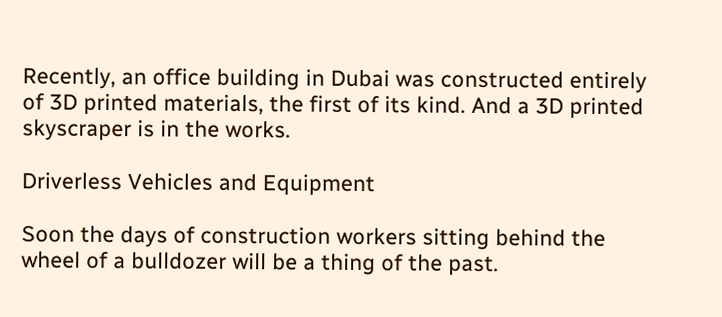Recently, an office building in Dubai was constructed entirely of 3D printed materials, the first of its kind. And a 3D printed skyscraper is in the works.

Driverless Vehicles and Equipment

Soon the days of construction workers sitting behind the wheel of a bulldozer will be a thing of the past.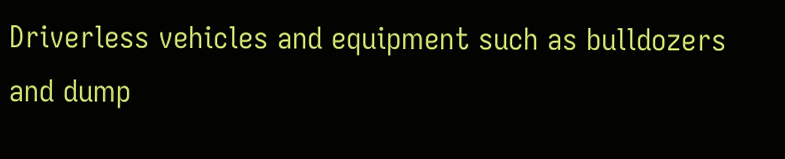Driverless vehicles and equipment such as bulldozers and dump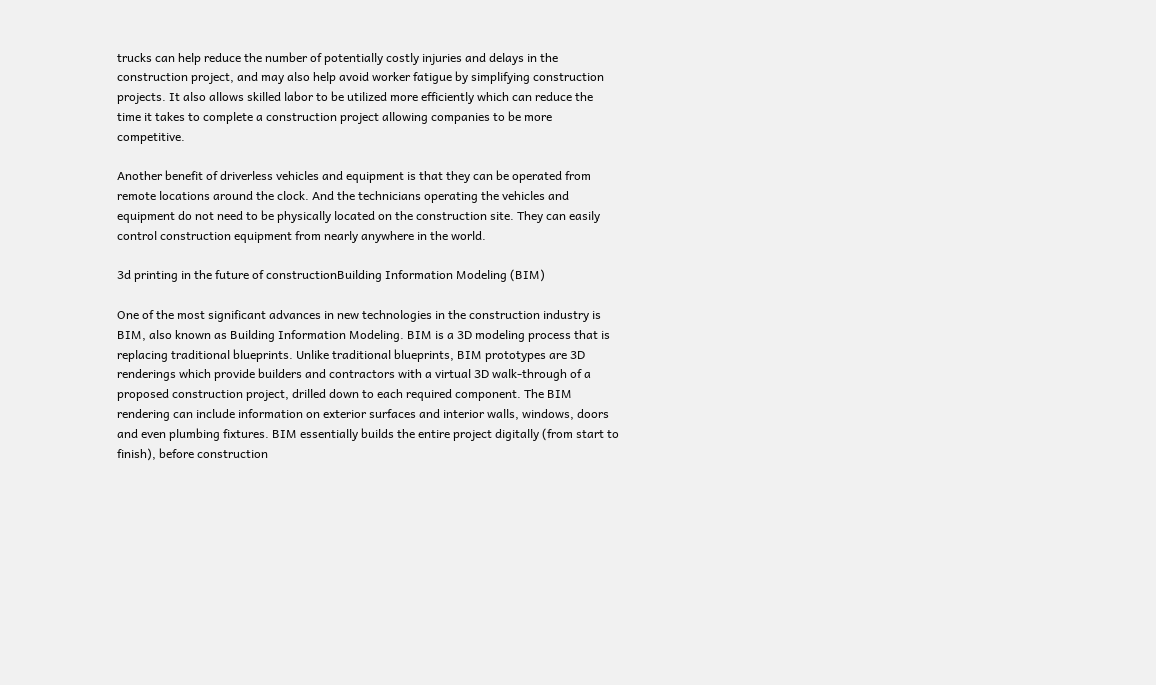trucks can help reduce the number of potentially costly injuries and delays in the construction project, and may also help avoid worker fatigue by simplifying construction projects. It also allows skilled labor to be utilized more efficiently which can reduce the time it takes to complete a construction project allowing companies to be more competitive.

Another benefit of driverless vehicles and equipment is that they can be operated from remote locations around the clock. And the technicians operating the vehicles and equipment do not need to be physically located on the construction site. They can easily control construction equipment from nearly anywhere in the world.

3d printing in the future of constructionBuilding Information Modeling (BIM)

One of the most significant advances in new technologies in the construction industry is BIM, also known as Building Information Modeling. BIM is a 3D modeling process that is replacing traditional blueprints. Unlike traditional blueprints, BIM prototypes are 3D renderings which provide builders and contractors with a virtual 3D walk-through of a proposed construction project, drilled down to each required component. The BIM rendering can include information on exterior surfaces and interior walls, windows, doors and even plumbing fixtures. BIM essentially builds the entire project digitally (from start to finish), before construction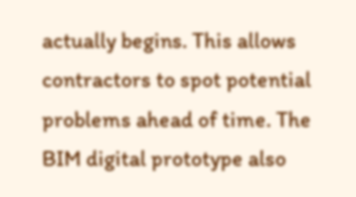actually begins. This allows contractors to spot potential problems ahead of time. The BIM digital prototype also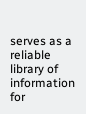serves as a reliable library of information for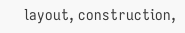layout, construction,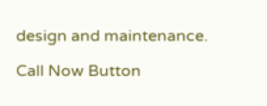design and maintenance.

Call Now Button